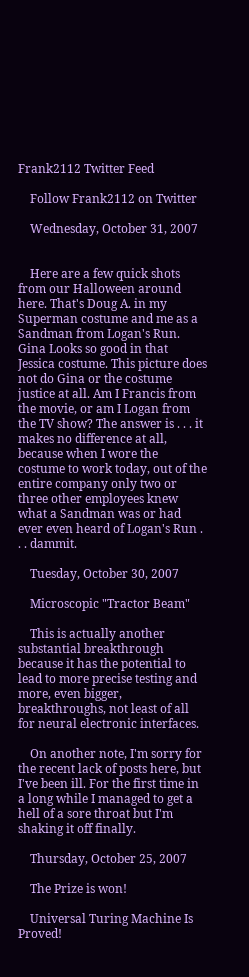Frank2112 Twitter Feed

    Follow Frank2112 on Twitter

    Wednesday, October 31, 2007


    Here are a few quick shots from our Halloween around here. That's Doug A. in my Superman costume and me as a Sandman from Logan's Run. Gina Looks so good in that Jessica costume. This picture does not do Gina or the costume justice at all. Am I Francis from the movie, or am I Logan from the TV show? The answer is . . . it makes no difference at all, because when I wore the costume to work today, out of the entire company only two or three other employees knew what a Sandman was or had ever even heard of Logan's Run . . . dammit.

    Tuesday, October 30, 2007

    Microscopic "Tractor Beam"

    This is actually another substantial breakthrough because it has the potential to lead to more precise testing and more, even bigger, breakthroughs, not least of all for neural electronic interfaces.

    On another note, I'm sorry for the recent lack of posts here, but I've been ill. For the first time in a long while I managed to get a hell of a sore throat but I'm shaking it off finally.

    Thursday, October 25, 2007

    The Prize is won!

    Universal Turing Machine Is Proved!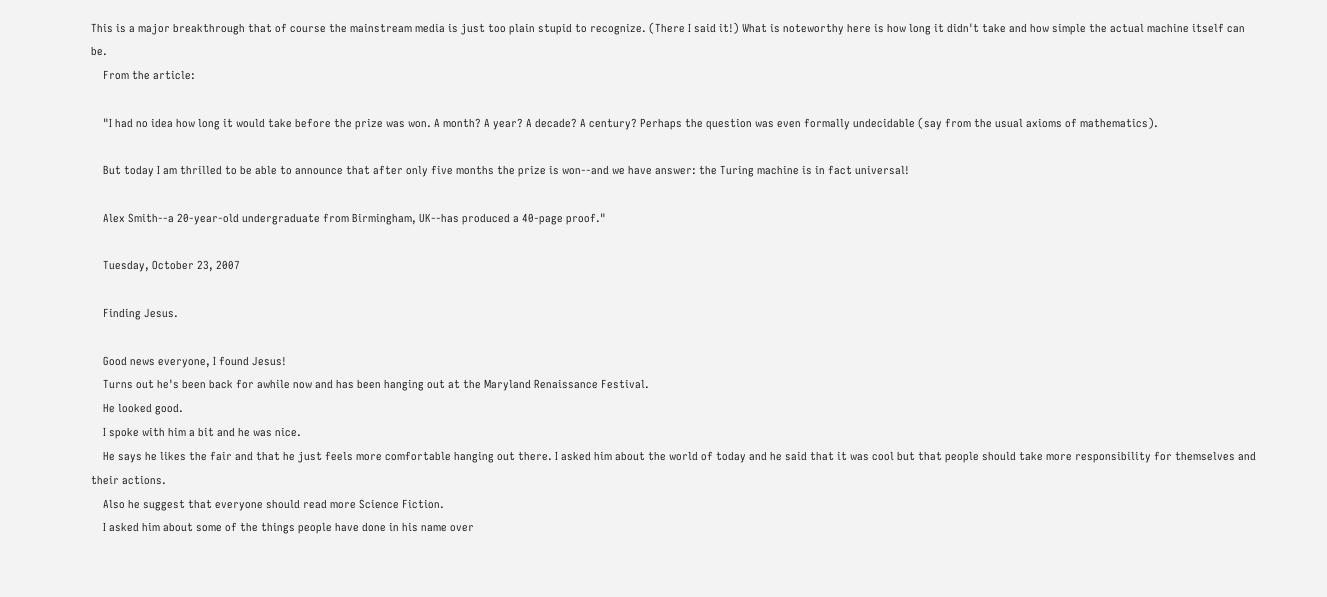This is a major breakthrough that of course the mainstream media is just too plain stupid to recognize. (There I said it!) What is noteworthy here is how long it didn't take and how simple the actual machine itself can be.
    From the article:

    "I had no idea how long it would take before the prize was won. A month? A year? A decade? A century? Perhaps the question was even formally undecidable (say from the usual axioms of mathematics).

    But today I am thrilled to be able to announce that after only five months the prize is won--and we have answer: the Turing machine is in fact universal!

    Alex Smith--a 20-year-old undergraduate from Birmingham, UK--has produced a 40-page proof."

    Tuesday, October 23, 2007

    Finding Jesus.

    Good news everyone, I found Jesus!
    Turns out he's been back for awhile now and has been hanging out at the Maryland Renaissance Festival.
    He looked good.
    I spoke with him a bit and he was nice.
    He says he likes the fair and that he just feels more comfortable hanging out there. I asked him about the world of today and he said that it was cool but that people should take more responsibility for themselves and their actions.
    Also he suggest that everyone should read more Science Fiction.
    I asked him about some of the things people have done in his name over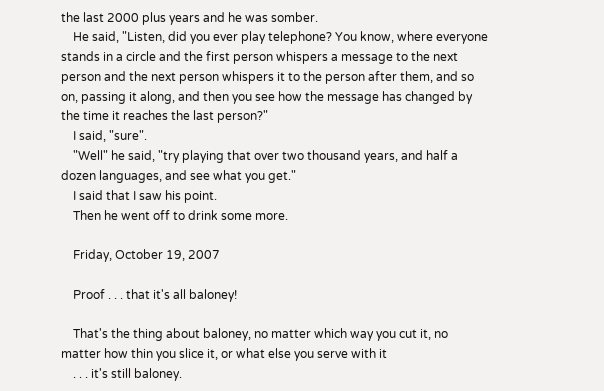the last 2000 plus years and he was somber.
    He said, "Listen, did you ever play telephone? You know, where everyone stands in a circle and the first person whispers a message to the next person and the next person whispers it to the person after them, and so on, passing it along, and then you see how the message has changed by the time it reaches the last person?"
    I said, "sure".
    "Well" he said, "try playing that over two thousand years, and half a dozen languages, and see what you get."
    I said that I saw his point.
    Then he went off to drink some more.

    Friday, October 19, 2007

    Proof . . . that it's all baloney!

    That's the thing about baloney, no matter which way you cut it, no matter how thin you slice it, or what else you serve with it
    . . . it's still baloney.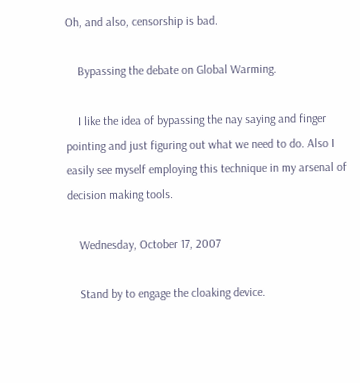Oh, and also, censorship is bad.

    Bypassing the debate on Global Warming.

    I like the idea of bypassing the nay saying and finger pointing and just figuring out what we need to do. Also I easily see myself employing this technique in my arsenal of decision making tools.

    Wednesday, October 17, 2007

    Stand by to engage the cloaking device.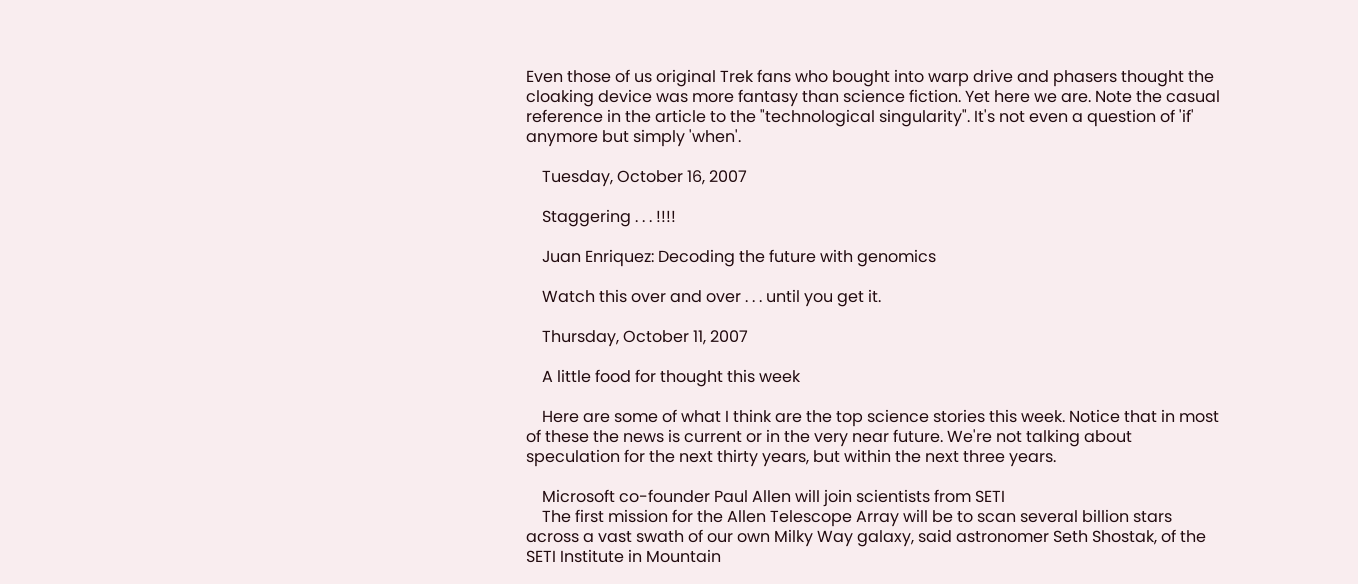Even those of us original Trek fans who bought into warp drive and phasers thought the cloaking device was more fantasy than science fiction. Yet here we are. Note the casual reference in the article to the "technological singularity". It's not even a question of 'if' anymore but simply 'when'.

    Tuesday, October 16, 2007

    Staggering . . . !!!!

    Juan Enriquez: Decoding the future with genomics

    Watch this over and over . . . until you get it.

    Thursday, October 11, 2007

    A little food for thought this week

    Here are some of what I think are the top science stories this week. Notice that in most of these the news is current or in the very near future. We're not talking about speculation for the next thirty years, but within the next three years.

    Microsoft co-founder Paul Allen will join scientists from SETI
    The first mission for the Allen Telescope Array will be to scan several billion stars across a vast swath of our own Milky Way galaxy, said astronomer Seth Shostak, of the SETI Institute in Mountain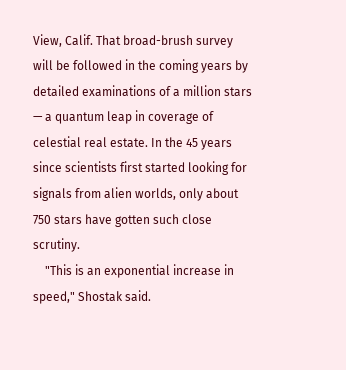View, Calif. That broad-brush survey will be followed in the coming years by detailed examinations of a million stars — a quantum leap in coverage of celestial real estate. In the 45 years since scientists first started looking for signals from alien worlds, only about 750 stars have gotten such close scrutiny.
    "This is an exponential increase in speed," Shostak said.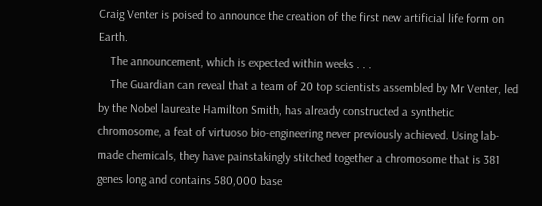Craig Venter is poised to announce the creation of the first new artificial life form on Earth.
    The announcement, which is expected within weeks . . .
    The Guardian can reveal that a team of 20 top scientists assembled by Mr Venter, led by the Nobel laureate Hamilton Smith, has already constructed a synthetic chromosome, a feat of virtuoso bio-engineering never previously achieved. Using lab-made chemicals, they have painstakingly stitched together a chromosome that is 381 genes long and contains 580,000 base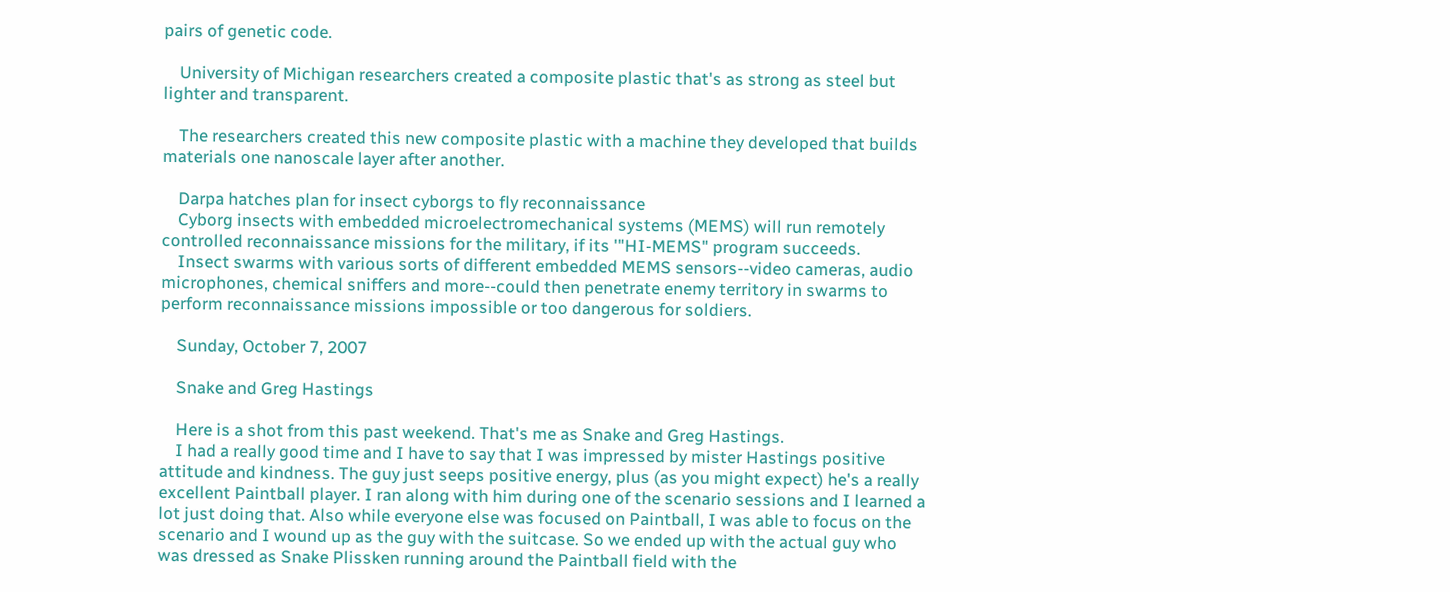pairs of genetic code.

    University of Michigan researchers created a composite plastic that's as strong as steel but lighter and transparent.

    The researchers created this new composite plastic with a machine they developed that builds materials one nanoscale layer after another.

    Darpa hatches plan for insect cyborgs to fly reconnaissance
    Cyborg insects with embedded microelectromechanical systems (MEMS) will run remotely controlled reconnaissance missions for the military, if its '"HI-MEMS" program succeeds.
    Insect swarms with various sorts of different embedded MEMS sensors--video cameras, audio microphones, chemical sniffers and more--could then penetrate enemy territory in swarms to perform reconnaissance missions impossible or too dangerous for soldiers.

    Sunday, October 7, 2007

    Snake and Greg Hastings

    Here is a shot from this past weekend. That's me as Snake and Greg Hastings.
    I had a really good time and I have to say that I was impressed by mister Hastings positive attitude and kindness. The guy just seeps positive energy, plus (as you might expect) he's a really excellent Paintball player. I ran along with him during one of the scenario sessions and I learned a lot just doing that. Also while everyone else was focused on Paintball, I was able to focus on the scenario and I wound up as the guy with the suitcase. So we ended up with the actual guy who was dressed as Snake Plissken running around the Paintball field with the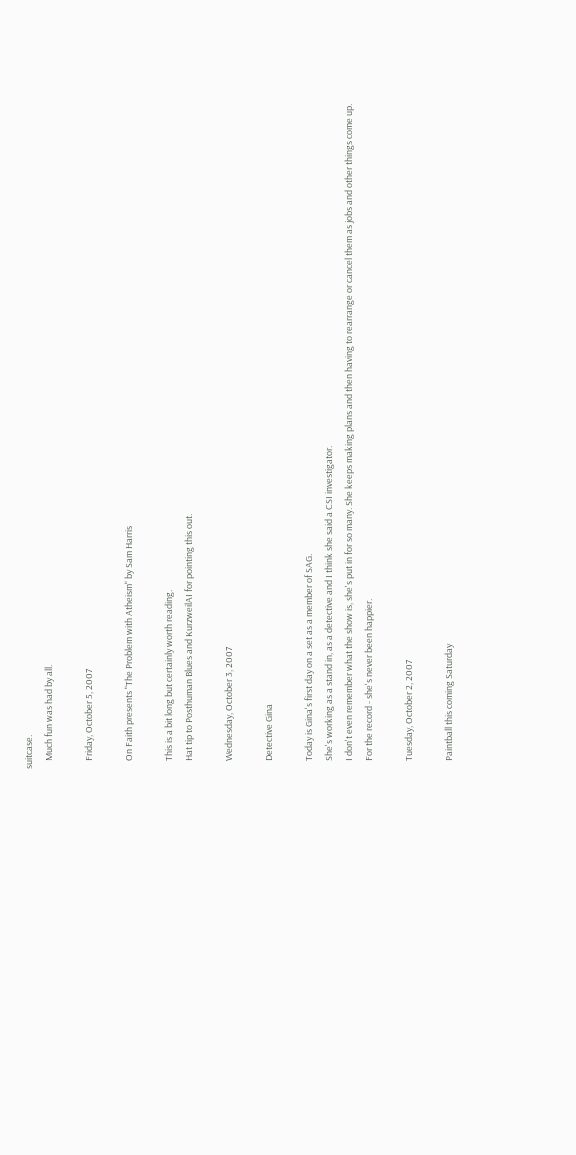suitcase.
    Much fun was had by all.

    Friday, October 5, 2007

    On Faith presents "The Problem with Atheism" by Sam Harris

    This is a bit long but certainly worth reading.
    Hat tip to Posthuman Blues and KurzweilAI for pointing this out.

    Wednesday, October 3, 2007

    Detective Gina

    Today is Gina's first day on a set as a member of SAG.
    She's working as a stand in, as a detective and I think she said a CSI investigator.
    I don't even remember what the show is, she's put in for so many. She keeps making plans and then having to rearrange or cancel them as jobs and other things come up.
    For the record - she's never been happier.

    Tuesday, October 2, 2007

    Paintball this coming Saturday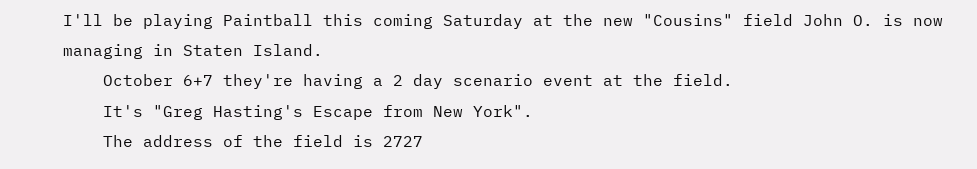I'll be playing Paintball this coming Saturday at the new "Cousins" field John O. is now managing in Staten Island.
    October 6+7 they're having a 2 day scenario event at the field.
    It's "Greg Hasting's Escape from New York".
    The address of the field is 2727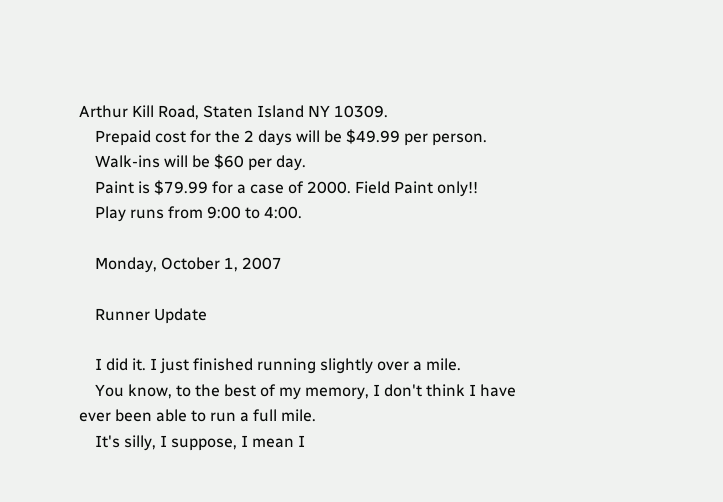Arthur Kill Road, Staten Island NY 10309.
    Prepaid cost for the 2 days will be $49.99 per person.
    Walk-ins will be $60 per day.
    Paint is $79.99 for a case of 2000. Field Paint only!!
    Play runs from 9:00 to 4:00.

    Monday, October 1, 2007

    Runner Update

    I did it. I just finished running slightly over a mile.
    You know, to the best of my memory, I don't think I have ever been able to run a full mile.
    It's silly, I suppose, I mean I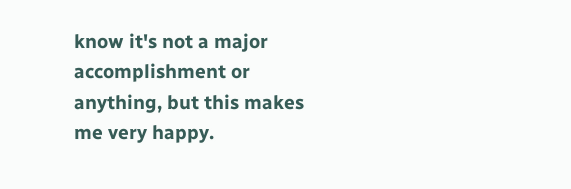know it's not a major accomplishment or anything, but this makes me very happy.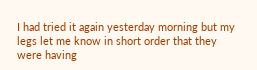I had tried it again yesterday morning but my legs let me know in short order that they were having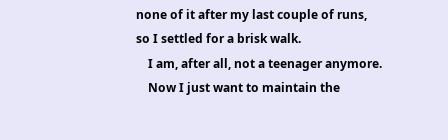none of it after my last couple of runs, so I settled for a brisk walk.
    I am, after all, not a teenager anymore.
    Now I just want to maintain the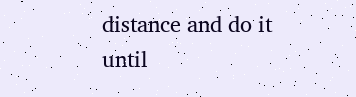distance and do it until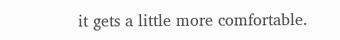it gets a little more comfortable.